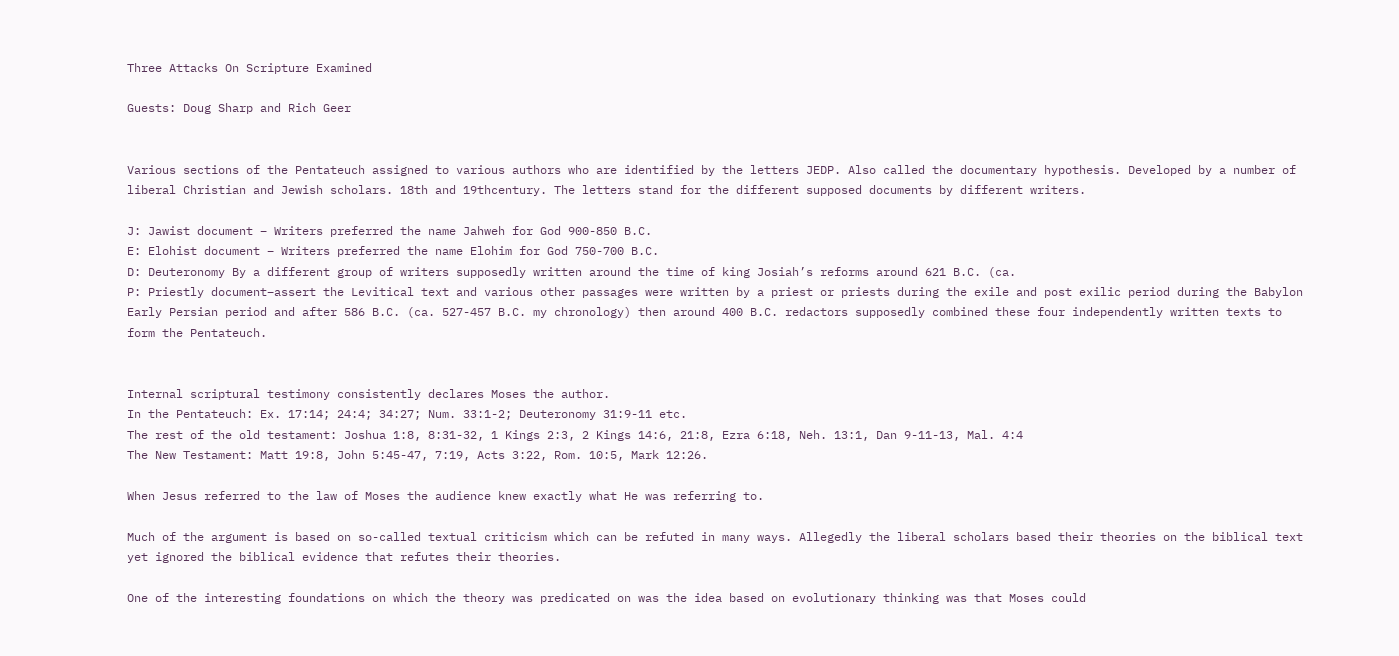Three Attacks On Scripture Examined

Guests: Doug Sharp and Rich Geer


Various sections of the Pentateuch assigned to various authors who are identified by the letters JEDP. Also called the documentary hypothesis. Developed by a number of liberal Christian and Jewish scholars. 18th and 19thcentury. The letters stand for the different supposed documents by different writers.

J: Jawist document – Writers preferred the name Jahweh for God 900-850 B.C.
E: Elohist document – Writers preferred the name Elohim for God 750-700 B.C.
D: Deuteronomy By a different group of writers supposedly written around the time of king Josiah’s reforms around 621 B.C. (ca.
P: Priestly document–assert the Levitical text and various other passages were written by a priest or priests during the exile and post exilic period during the Babylon Early Persian period and after 586 B.C. (ca. 527-457 B.C. my chronology) then around 400 B.C. redactors supposedly combined these four independently written texts to form the Pentateuch.


Internal scriptural testimony consistently declares Moses the author.
In the Pentateuch: Ex. 17:14; 24:4; 34:27; Num. 33:1-2; Deuteronomy 31:9-11 etc.
The rest of the old testament: Joshua 1:8, 8:31-32, 1 Kings 2:3, 2 Kings 14:6, 21:8, Ezra 6:18, Neh. 13:1, Dan 9-11-13, Mal. 4:4
The New Testament: Matt 19:8, John 5:45-47, 7:19, Acts 3:22, Rom. 10:5, Mark 12:26.

When Jesus referred to the law of Moses the audience knew exactly what He was referring to.

Much of the argument is based on so-called textual criticism which can be refuted in many ways. Allegedly the liberal scholars based their theories on the biblical text yet ignored the biblical evidence that refutes their theories.

One of the interesting foundations on which the theory was predicated on was the idea based on evolutionary thinking was that Moses could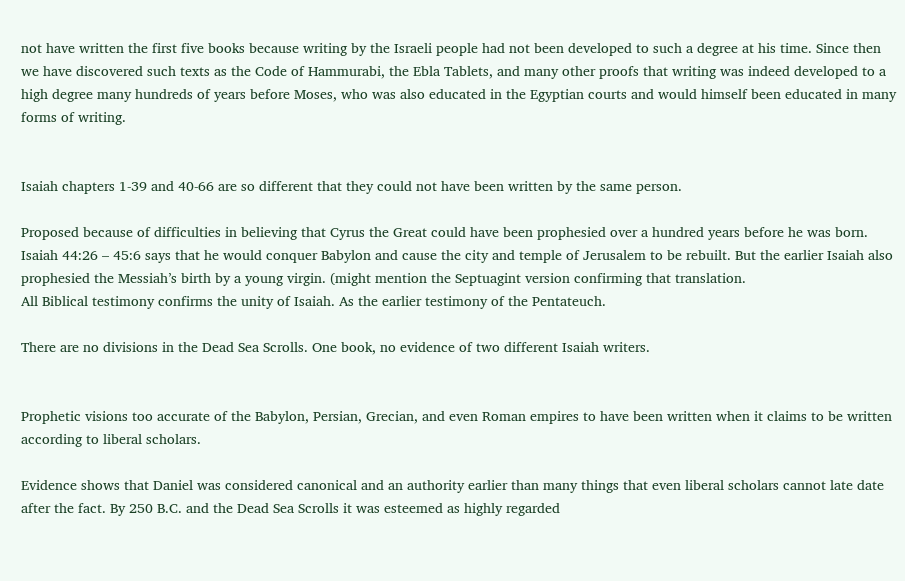not have written the first five books because writing by the Israeli people had not been developed to such a degree at his time. Since then we have discovered such texts as the Code of Hammurabi, the Ebla Tablets, and many other proofs that writing was indeed developed to a high degree many hundreds of years before Moses, who was also educated in the Egyptian courts and would himself been educated in many forms of writing.


Isaiah chapters 1-39 and 40-66 are so different that they could not have been written by the same person.

Proposed because of difficulties in believing that Cyrus the Great could have been prophesied over a hundred years before he was born. Isaiah 44:26 – 45:6 says that he would conquer Babylon and cause the city and temple of Jerusalem to be rebuilt. But the earlier Isaiah also prophesied the Messiah’s birth by a young virgin. (might mention the Septuagint version confirming that translation.
All Biblical testimony confirms the unity of Isaiah. As the earlier testimony of the Pentateuch.

There are no divisions in the Dead Sea Scrolls. One book, no evidence of two different Isaiah writers.


Prophetic visions too accurate of the Babylon, Persian, Grecian, and even Roman empires to have been written when it claims to be written according to liberal scholars.

Evidence shows that Daniel was considered canonical and an authority earlier than many things that even liberal scholars cannot late date after the fact. By 250 B.C. and the Dead Sea Scrolls it was esteemed as highly regarded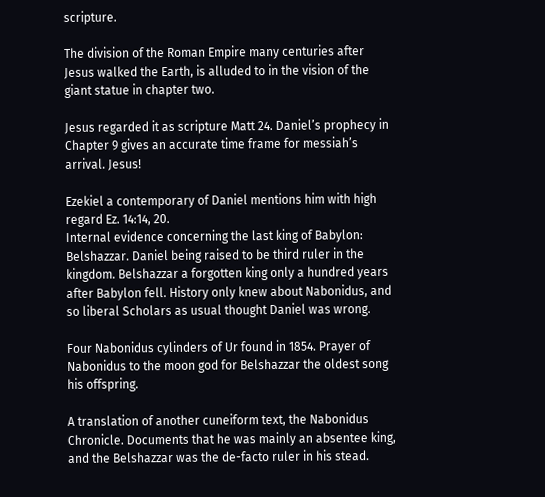scripture.

The division of the Roman Empire many centuries after Jesus walked the Earth, is alluded to in the vision of the giant statue in chapter two.

Jesus regarded it as scripture Matt 24. Daniel’s prophecy in Chapter 9 gives an accurate time frame for messiah’s arrival. Jesus!

Ezekiel a contemporary of Daniel mentions him with high regard Ez. 14:14, 20.
Internal evidence concerning the last king of Babylon: Belshazzar. Daniel being raised to be third ruler in the kingdom. Belshazzar a forgotten king only a hundred years after Babylon fell. History only knew about Nabonidus, and so liberal Scholars as usual thought Daniel was wrong.

Four Nabonidus cylinders of Ur found in 1854. Prayer of Nabonidus to the moon god for Belshazzar the oldest song his offspring.

A translation of another cuneiform text, the Nabonidus Chronicle. Documents that he was mainly an absentee king, and the Belshazzar was the de-facto ruler in his stead.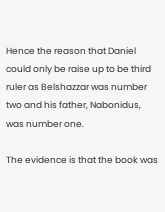Hence the reason that Daniel could only be raise up to be third ruler as Belshazzar was number two and his father, Nabonidus, was number one.

The evidence is that the book was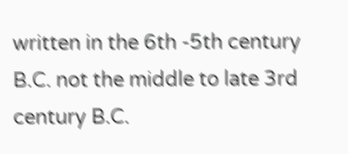written in the 6th -5th century B.C. not the middle to late 3rd century B.C.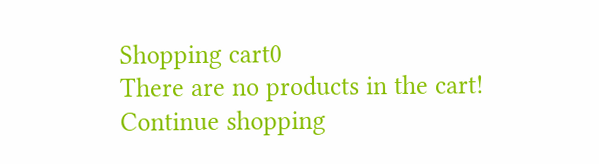Shopping cart0
There are no products in the cart!
Continue shopping